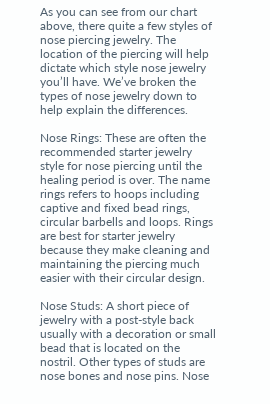As you can see from our chart above, there quite a few styles of nose piercing jewelry. The location of the piercing will help dictate which style nose jewelry you’ll have. We’ve broken the types of nose jewelry down to help explain the differences.

Nose Rings: These are often the recommended starter jewelry style for nose piercing until the healing period is over. The name rings refers to hoops including captive and fixed bead rings, circular barbells and loops. Rings are best for starter jewelry because they make cleaning and maintaining the piercing much easier with their circular design.

Nose Studs: A short piece of jewelry with a post-style back usually with a decoration or small bead that is located on the nostril. Other types of studs are nose bones and nose pins. Nose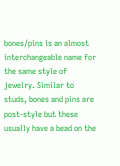bones/pins is an almost interchangeable name for the same style of jewelry. Similar to studs, bones and pins are post-style but these usually have a bead on the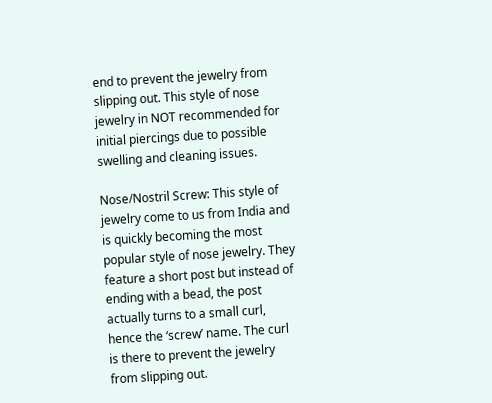end to prevent the jewelry from slipping out. This style of nose jewelry in NOT recommended for initial piercings due to possible swelling and cleaning issues.

Nose/Nostril Screw: This style of jewelry come to us from India and is quickly becoming the most popular style of nose jewelry. They feature a short post but instead of ending with a bead, the post actually turns to a small curl, hence the ‘screw’ name. The curl is there to prevent the jewelry from slipping out.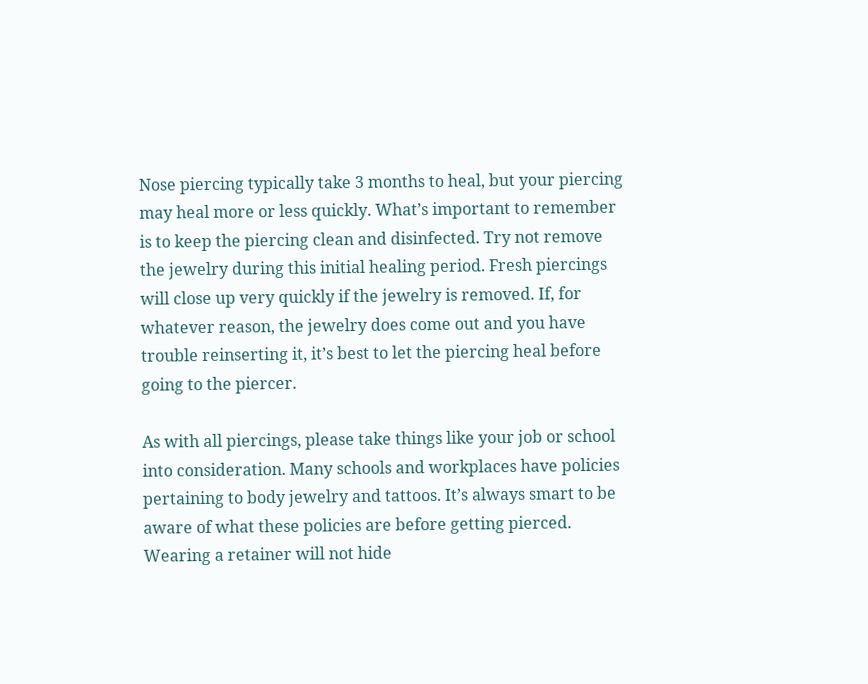Nose piercing typically take 3 months to heal, but your piercing may heal more or less quickly. What’s important to remember is to keep the piercing clean and disinfected. Try not remove the jewelry during this initial healing period. Fresh piercings will close up very quickly if the jewelry is removed. If, for whatever reason, the jewelry does come out and you have trouble reinserting it, it’s best to let the piercing heal before going to the piercer.

As with all piercings, please take things like your job or school into consideration. Many schools and workplaces have policies pertaining to body jewelry and tattoos. It’s always smart to be aware of what these policies are before getting pierced. Wearing a retainer will not hide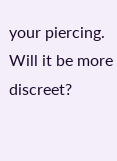your piercing. Will it be more discreet?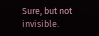Sure, but not invisible.